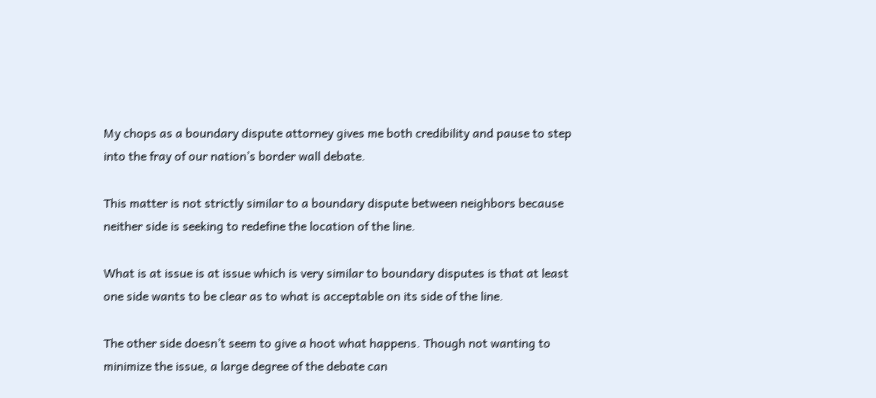My chops as a boundary dispute attorney gives me both credibility and pause to step into the fray of our nation’s border wall debate.

This matter is not strictly similar to a boundary dispute between neighbors because neither side is seeking to redefine the location of the line.

What is at issue is at issue which is very similar to boundary disputes is that at least one side wants to be clear as to what is acceptable on its side of the line.

The other side doesn’t seem to give a hoot what happens. Though not wanting to minimize the issue, a large degree of the debate can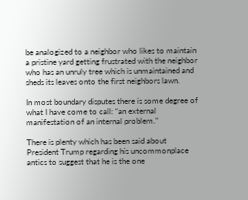be analogized to a neighbor who likes to maintain a pristine yard getting frustrated with the neighbor who has an unruly tree which is unmaintained and sheds its leaves onto the first neighbors lawn.

In most boundary disputes there is some degree of what I have come to call: “an external manifestation of an internal problem.”

There is plenty which has been said about President Trump regarding his uncommonplace antics to suggest that he is the one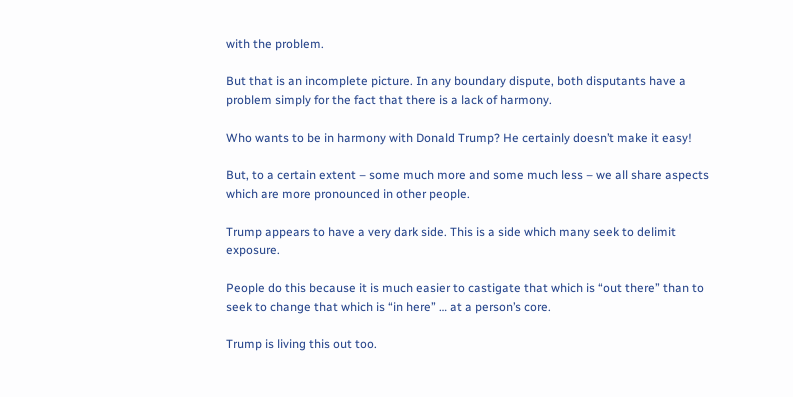with the problem.

But that is an incomplete picture. In any boundary dispute, both disputants have a problem simply for the fact that there is a lack of harmony.

Who wants to be in harmony with Donald Trump? He certainly doesn’t make it easy!

But, to a certain extent – some much more and some much less – we all share aspects which are more pronounced in other people.

Trump appears to have a very dark side. This is a side which many seek to delimit exposure.

People do this because it is much easier to castigate that which is “out there” than to seek to change that which is “in here” … at a person’s core.

Trump is living this out too.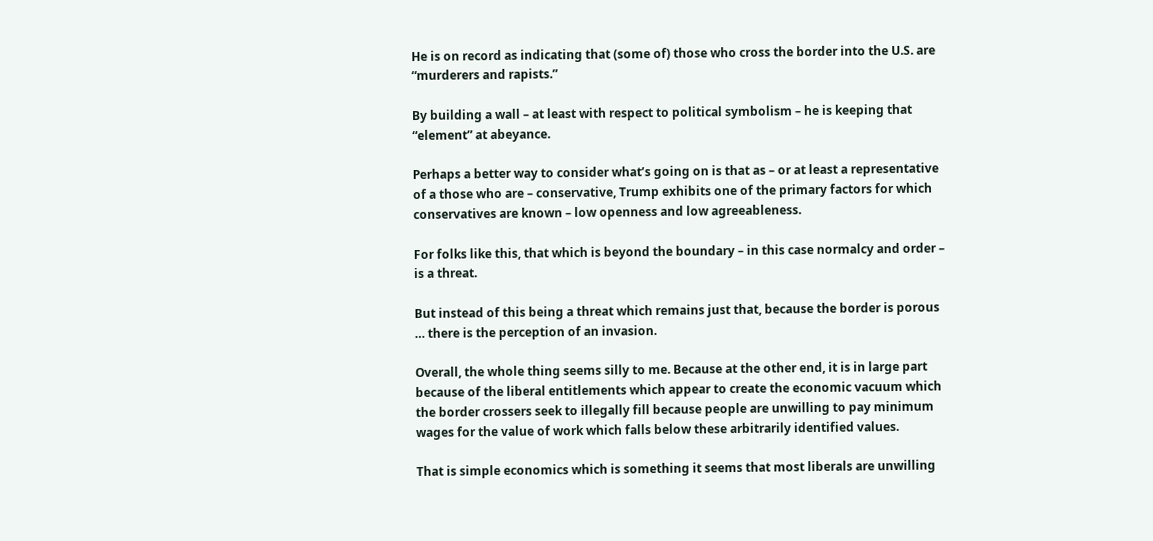He is on record as indicating that (some of) those who cross the border into the U.S. are “murderers and rapists.”

By building a wall – at least with respect to political symbolism – he is keeping that “element” at abeyance.

Perhaps a better way to consider what’s going on is that as – or at least a representative of a those who are – conservative, Trump exhibits one of the primary factors for which conservatives are known – low openness and low agreeableness.

For folks like this, that which is beyond the boundary – in this case normalcy and order – is a threat.

But instead of this being a threat which remains just that, because the border is porous … there is the perception of an invasion.

Overall, the whole thing seems silly to me. Because at the other end, it is in large part because of the liberal entitlements which appear to create the economic vacuum which the border crossers seek to illegally fill because people are unwilling to pay minimum wages for the value of work which falls below these arbitrarily identified values.

That is simple economics which is something it seems that most liberals are unwilling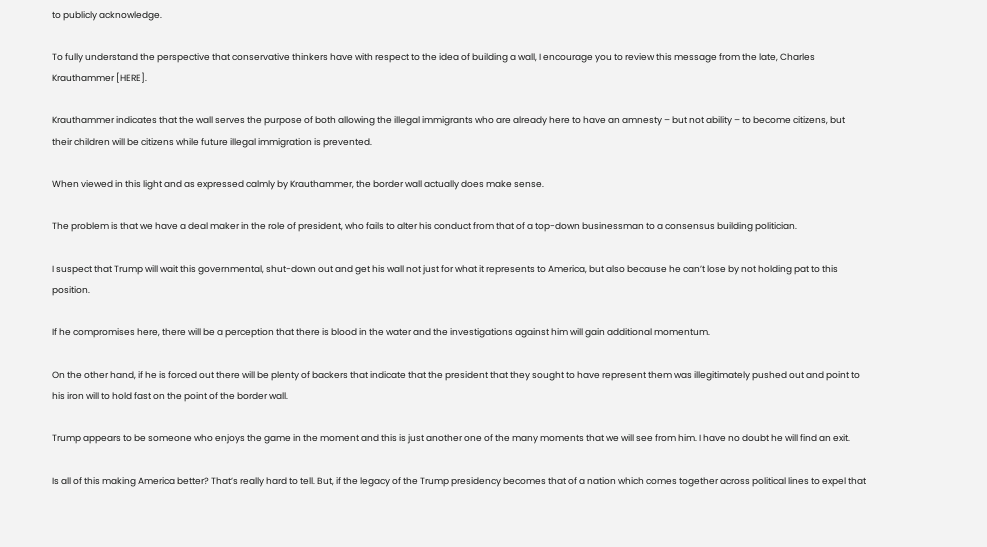to publicly acknowledge.

To fully understand the perspective that conservative thinkers have with respect to the idea of building a wall, I encourage you to review this message from the late, Charles Krauthammer [HERE].

Krauthammer indicates that the wall serves the purpose of both allowing the illegal immigrants who are already here to have an amnesty – but not ability – to become citizens, but their children will be citizens while future illegal immigration is prevented.

When viewed in this light and as expressed calmly by Krauthammer, the border wall actually does make sense.

The problem is that we have a deal maker in the role of president, who fails to alter his conduct from that of a top-down businessman to a consensus building politician.

I suspect that Trump will wait this governmental, shut-down out and get his wall not just for what it represents to America, but also because he can’t lose by not holding pat to this position.

If he compromises here, there will be a perception that there is blood in the water and the investigations against him will gain additional momentum.

On the other hand, if he is forced out there will be plenty of backers that indicate that the president that they sought to have represent them was illegitimately pushed out and point to his iron will to hold fast on the point of the border wall.

Trump appears to be someone who enjoys the game in the moment and this is just another one of the many moments that we will see from him. I have no doubt he will find an exit.

Is all of this making America better? That’s really hard to tell. But, if the legacy of the Trump presidency becomes that of a nation which comes together across political lines to expel that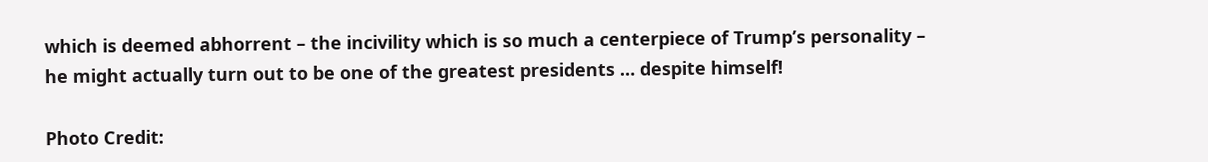which is deemed abhorrent – the incivility which is so much a centerpiece of Trump’s personality – he might actually turn out to be one of the greatest presidents … despite himself!

Photo Credit: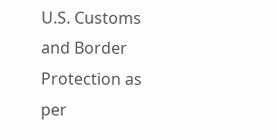U.S. Customs and Border Protection as per